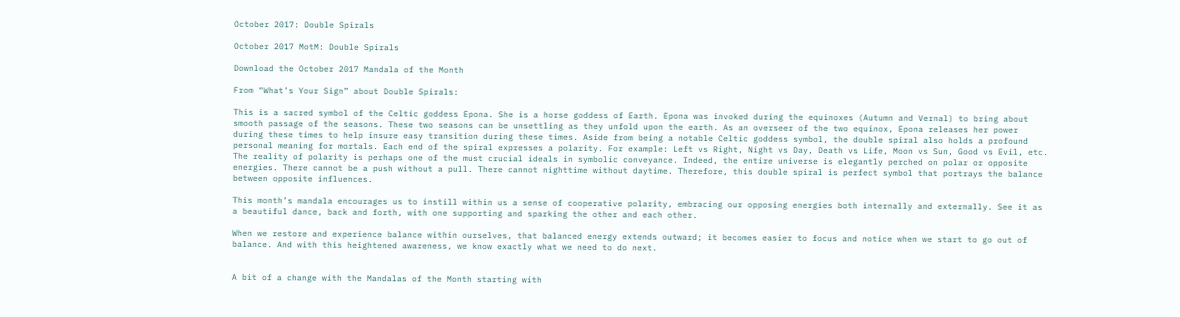October 2017: Double Spirals

October 2017 MotM: Double Spirals

Download the October 2017 Mandala of the Month

From “What’s Your Sign” about Double Spirals:

This is a sacred symbol of the Celtic goddess Epona. She is a horse goddess of Earth. Epona was invoked during the equinoxes (Autumn and Vernal) to bring about smooth passage of the seasons. These two seasons can be unsettling as they unfold upon the earth. As an overseer of the two equinox, Epona releases her power during these times to help insure easy transition during these times. Aside from being a notable Celtic goddess symbol, the double spiral also holds a profound personal meaning for mortals. Each end of the spiral expresses a polarity. For example: Left vs Right, Night vs Day, Death vs Life, Moon vs Sun, Good vs Evil, etc. The reality of polarity is perhaps one of the must crucial ideals in symbolic conveyance. Indeed, the entire universe is elegantly perched on polar or opposite energies. There cannot be a push without a pull. There cannot nighttime without daytime. Therefore, this double spiral is perfect symbol that portrays the balance between opposite influences.

This month’s mandala encourages us to instill within us a sense of cooperative polarity, embracing our opposing energies both internally and externally. See it as a beautiful dance, back and forth, with one supporting and sparking the other and each other.

When we restore and experience balance within ourselves, that balanced energy extends outward; it becomes easier to focus and notice when we start to go out of balance. And with this heightened awareness, we know exactly what we need to do next.


A bit of a change with the Mandalas of the Month starting with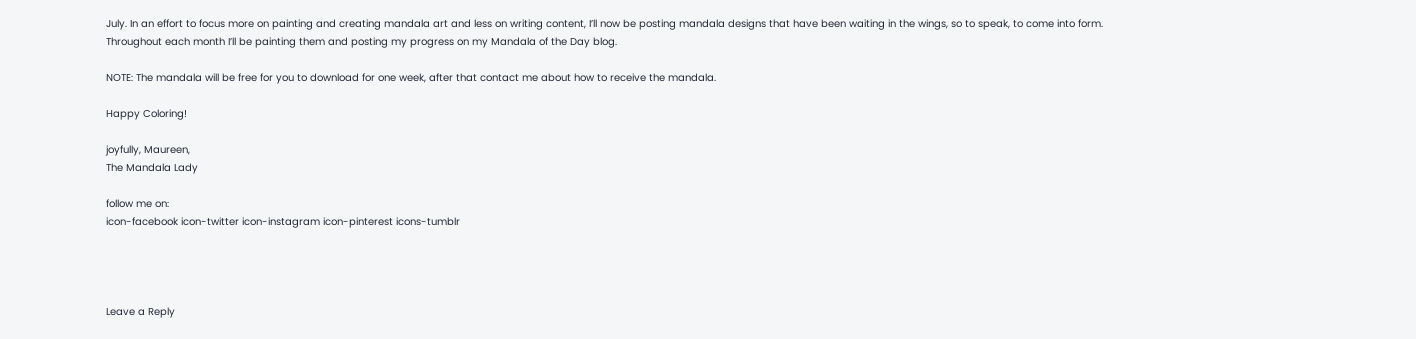July. In an effort to focus more on painting and creating mandala art and less on writing content, I’ll now be posting mandala designs that have been waiting in the wings, so to speak, to come into form. Throughout each month I’ll be painting them and posting my progress on my Mandala of the Day blog.

NOTE: The mandala will be free for you to download for one week, after that contact me about how to receive the mandala.

Happy Coloring!

joyfully, Maureen,
The Mandala Lady

follow me on:
icon-facebook icon-twitter icon-instagram icon-pinterest icons-tumblr




Leave a Reply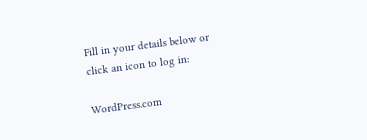Fill in your details below or click an icon to log in:

WordPress.com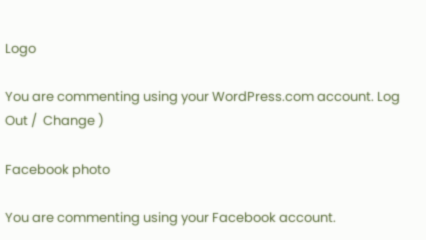Logo

You are commenting using your WordPress.com account. Log Out /  Change )

Facebook photo

You are commenting using your Facebook account.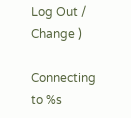Log Out /  Change )

Connecting to %s